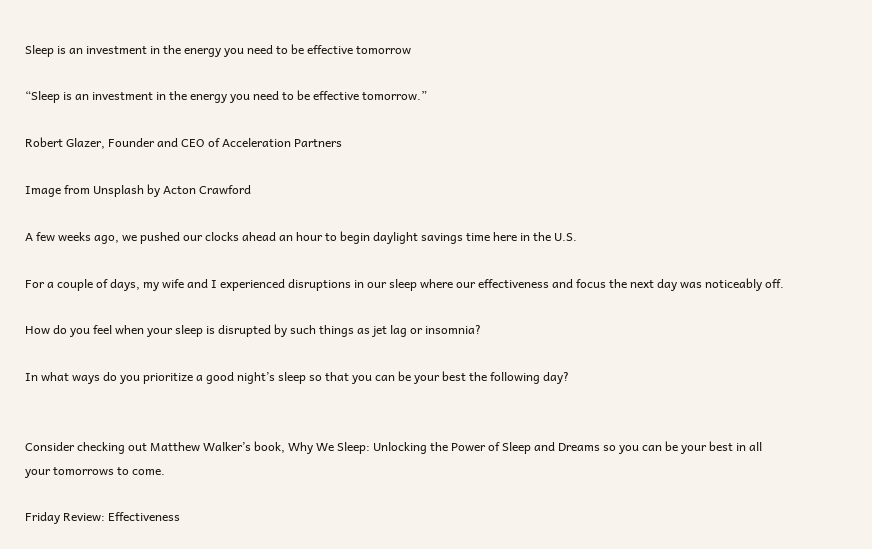Sleep is an investment in the energy you need to be effective tomorrow

“Sleep is an investment in the energy you need to be effective tomorrow.”

Robert Glazer, Founder and CEO of Acceleration Partners

Image from Unsplash by Acton Crawford

A few weeks ago, we pushed our clocks ahead an hour to begin daylight savings time here in the U.S.

For a couple of days, my wife and I experienced disruptions in our sleep where our effectiveness and focus the next day was noticeably off.

How do you feel when your sleep is disrupted by such things as jet lag or insomnia?

In what ways do you prioritize a good night’s sleep so that you can be your best the following day?


Consider checking out Matthew Walker’s book, Why We Sleep: Unlocking the Power of Sleep and Dreams so you can be your best in all your tomorrows to come.

Friday Review: Effectiveness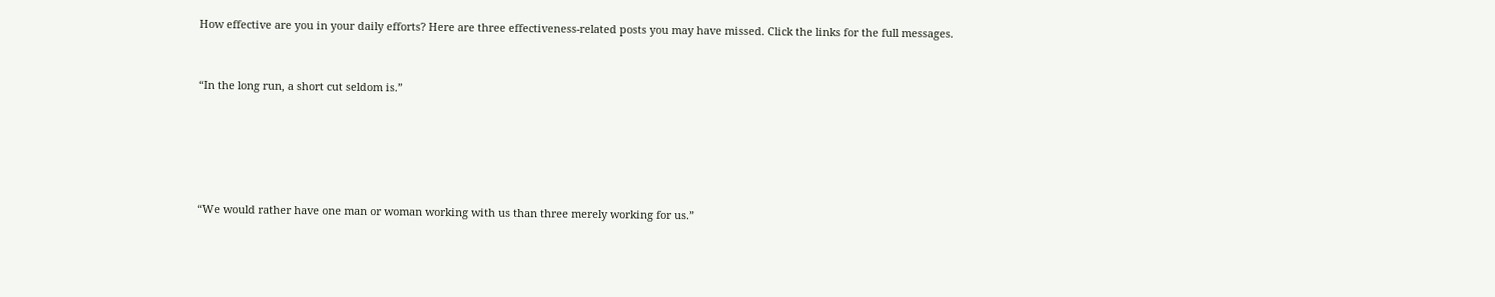How effective are you in your daily efforts? Here are three effectiveness-related posts you may have missed. Click the links for the full messages.


“In the long run, a short cut seldom is.”





“We would rather have one man or woman working with us than three merely working for us.”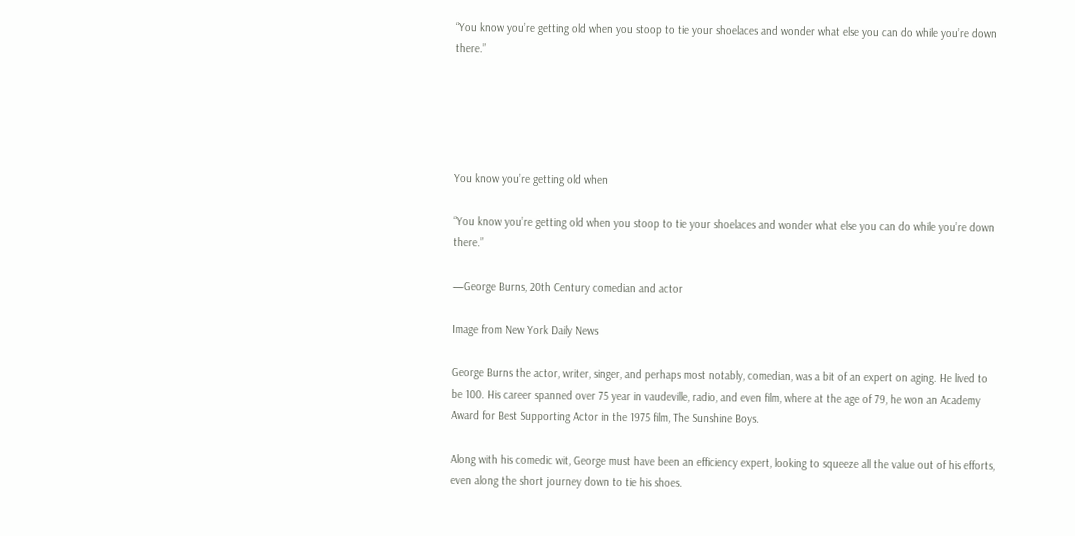“You know you’re getting old when you stoop to tie your shoelaces and wonder what else you can do while you’re down there.”





You know you’re getting old when

“You know you’re getting old when you stoop to tie your shoelaces and wonder what else you can do while you’re down there.”

—George Burns, 20th Century comedian and actor

Image from New York Daily News

George Burns the actor, writer, singer, and perhaps most notably, comedian, was a bit of an expert on aging. He lived to be 100. His career spanned over 75 year in vaudeville, radio, and even film, where at the age of 79, he won an Academy Award for Best Supporting Actor in the 1975 film, The Sunshine Boys.

Along with his comedic wit, George must have been an efficiency expert, looking to squeeze all the value out of his efforts, even along the short journey down to tie his shoes.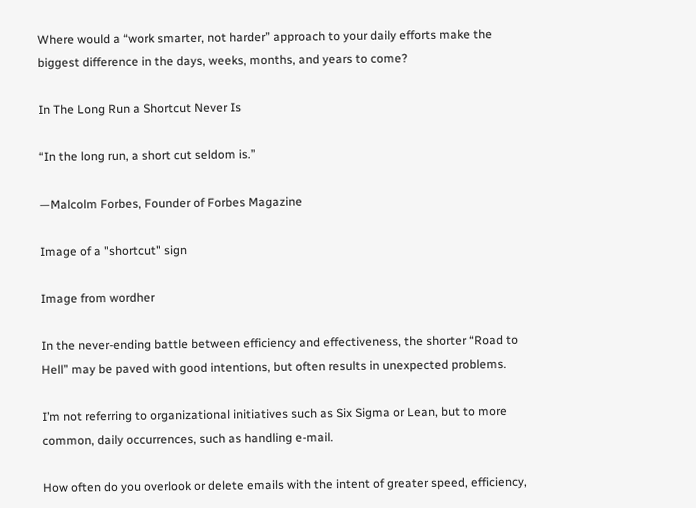Where would a “work smarter, not harder” approach to your daily efforts make the biggest difference in the days, weeks, months, and years to come?

In The Long Run a Shortcut Never Is

“In the long run, a short cut seldom is.”

—Malcolm Forbes, Founder of Forbes Magazine

Image of a "shortcut" sign

Image from wordher

In the never-ending battle between efficiency and effectiveness, the shorter “Road to Hell” may be paved with good intentions, but often results in unexpected problems.

I’m not referring to organizational initiatives such as Six Sigma or Lean, but to more common, daily occurrences, such as handling e-mail.

How often do you overlook or delete emails with the intent of greater speed, efficiency,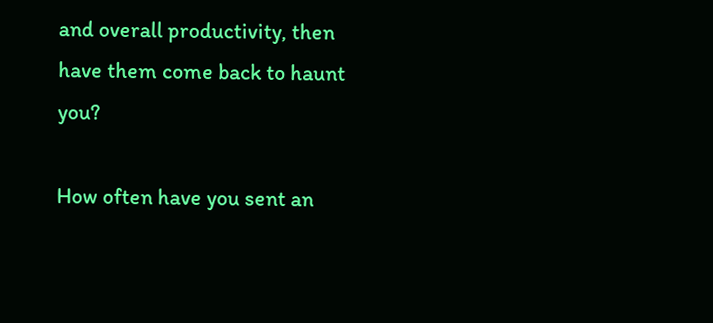and overall productivity, then have them come back to haunt you?

How often have you sent an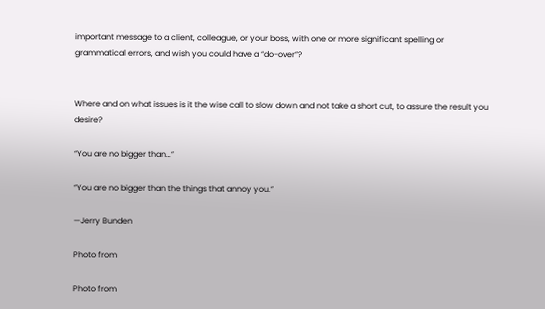important message to a client, colleague, or your boss, with one or more significant spelling or grammatical errors, and wish you could have a “do-over”?


Where and on what issues is it the wise call to slow down and not take a short cut, to assure the result you desire?

“You are no bigger than…”

“You are no bigger than the things that annoy you.”

—Jerry Bunden

Photo from

Photo from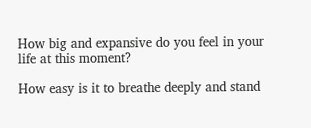How big and expansive do you feel in your life at this moment?

How easy is it to breathe deeply and stand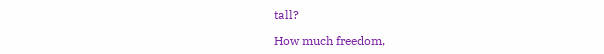tall?

How much freedom,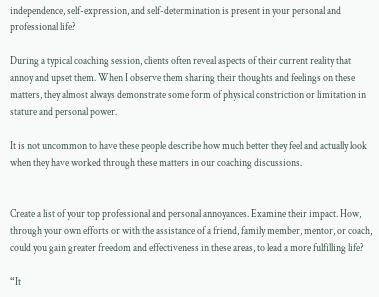independence, self-expression, and self-determination is present in your personal and professional life?

During a typical coaching session, clients often reveal aspects of their current reality that annoy and upset them. When I observe them sharing their thoughts and feelings on these matters, they almost always demonstrate some form of physical constriction or limitation in stature and personal power.

It is not uncommon to have these people describe how much better they feel and actually look when they have worked through these matters in our coaching discussions.


Create a list of your top professional and personal annoyances. Examine their impact. How, through your own efforts or with the assistance of a friend, family member, mentor, or coach, could you gain greater freedom and effectiveness in these areas, to lead a more fulfilling life?

“It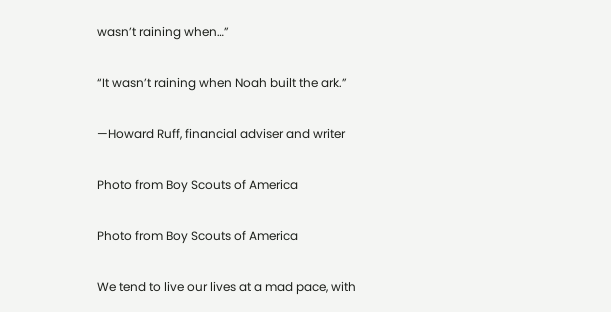wasn’t raining when…”

“It wasn’t raining when Noah built the ark.”

—Howard Ruff, financial adviser and writer

Photo from Boy Scouts of America

Photo from Boy Scouts of America

We tend to live our lives at a mad pace, with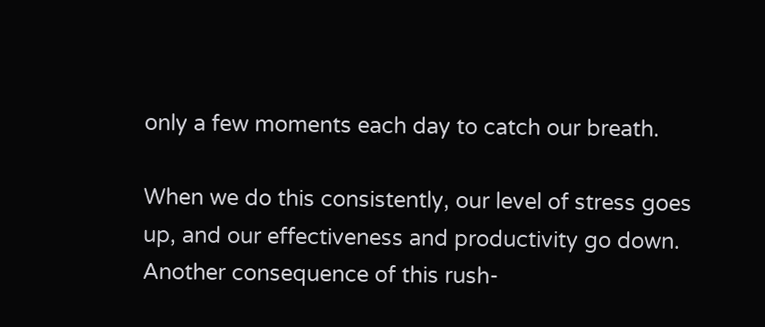only a few moments each day to catch our breath.

When we do this consistently, our level of stress goes up, and our effectiveness and productivity go down. Another consequence of this rush-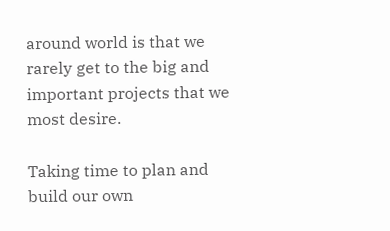around world is that we rarely get to the big and important projects that we most desire.

Taking time to plan and build our own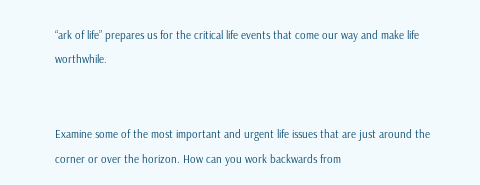“ark of life” prepares us for the critical life events that come our way and make life worthwhile.


Examine some of the most important and urgent life issues that are just around the corner or over the horizon. How can you work backwards from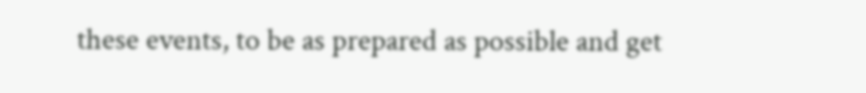these events, to be as prepared as possible and get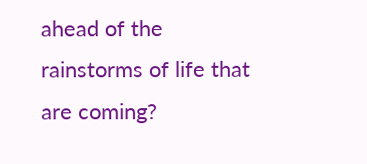ahead of the rainstorms of life that are coming?